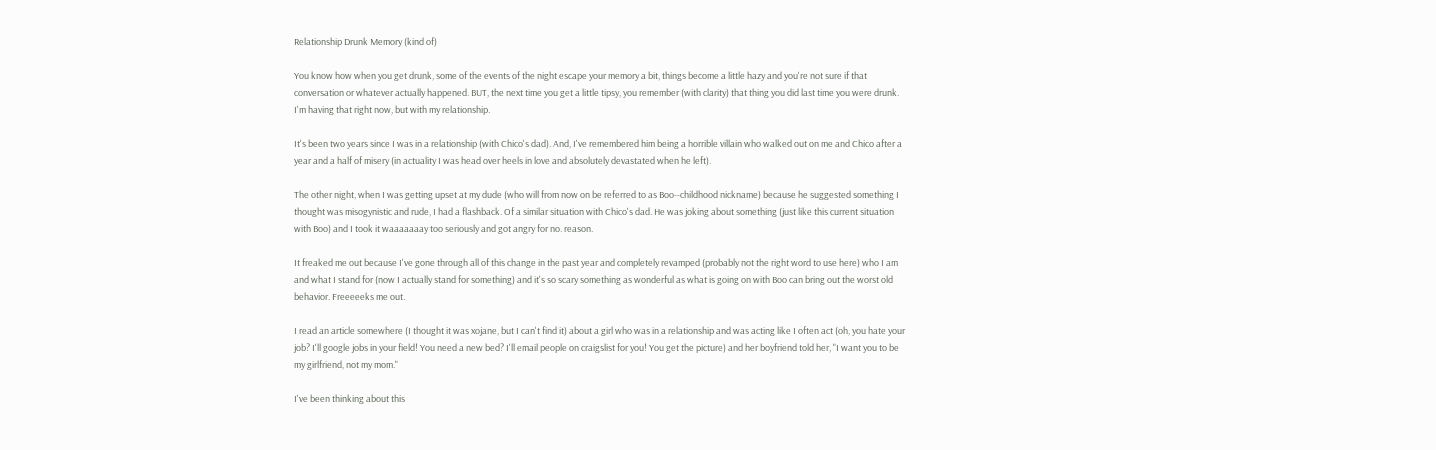Relationship Drunk Memory (kind of)

You know how when you get drunk, some of the events of the night escape your memory a bit, things become a little hazy and you're not sure if that conversation or whatever actually happened. BUT, the next time you get a little tipsy, you remember (with clarity) that thing you did last time you were drunk. I'm having that right now, but with my relationship.

It's been two years since I was in a relationship (with Chico's dad). And, I've remembered him being a horrible villain who walked out on me and Chico after a year and a half of misery (in actuality I was head over heels in love and absolutely devastated when he left).

The other night, when I was getting upset at my dude (who will from now on be referred to as Boo--childhood nickname) because he suggested something I thought was misogynistic and rude, I had a flashback. Of a similar situation with Chico's dad. He was joking about something (just like this current situation with Boo) and I took it waaaaaaay too seriously and got angry for no. reason.

It freaked me out because I've gone through all of this change in the past year and completely revamped (probably not the right word to use here) who I am and what I stand for (now I actually stand for something) and it's so scary something as wonderful as what is going on with Boo can bring out the worst old behavior. Freeeeeks me out.

I read an article somewhere (I thought it was xojane, but I can't find it) about a girl who was in a relationship and was acting like I often act (oh, you hate your job? I'll google jobs in your field! You need a new bed? I'll email people on craigslist for you! You get the picture) and her boyfriend told her, "I want you to be my girlfriend, not my mom."

I've been thinking about this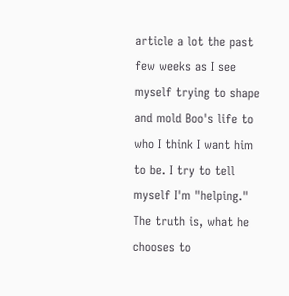article a lot the past few weeks as I see myself trying to shape and mold Boo's life to who I think I want him to be. I try to tell myself I'm "helping." The truth is, what he chooses to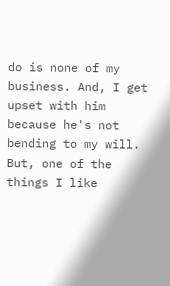do is none of my business. And, I get upset with him because he's not bending to my will. But, one of the things I like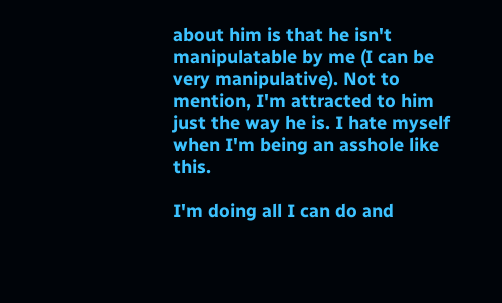about him is that he isn't manipulatable by me (I can be very manipulative). Not to mention, I'm attracted to him just the way he is. I hate myself when I'm being an asshole like this.

I'm doing all I can do and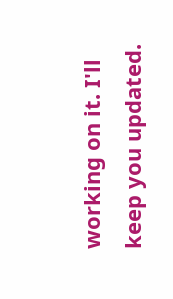working on it. I'll keep you updated.